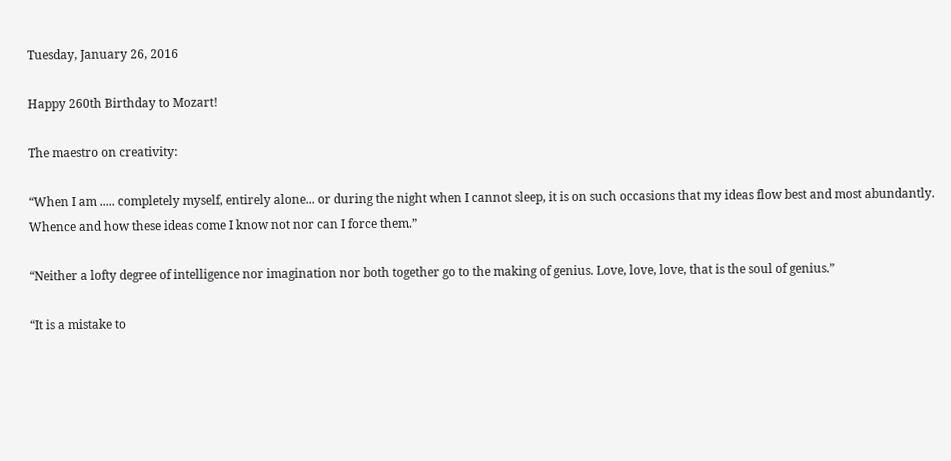Tuesday, January 26, 2016

Happy 260th Birthday to Mozart!

The maestro on creativity:

“When I am ..... completely myself, entirely alone... or during the night when I cannot sleep, it is on such occasions that my ideas flow best and most abundantly. Whence and how these ideas come I know not nor can I force them.”

“Neither a lofty degree of intelligence nor imagination nor both together go to the making of genius. Love, love, love, that is the soul of genius.”

“It is a mistake to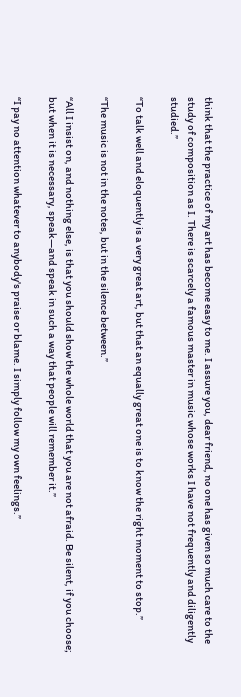think that the practice of my art has become easy to me. I assure you, dear friend, no one has given so much care to the study of composition as I. There is scarcely a famous master in music whose works I have not frequently and diligently studied.”

“To talk well and eloquently is a very great art, but that an equally great one is to know the right moment to stop.”

“The music is not in the notes, but in the silence between.”

“All I insist on, and nothing else, is that you should show the whole world that you are not afraid. Be silent, if you choose; but when it is necessary, speak—and speak in such a way that people will remember it.”

“I pay no attention whatever to anybody's praise or blame. I simply follow my own feelings.”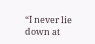“I never lie down at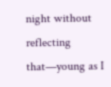night without reflecting that—young as I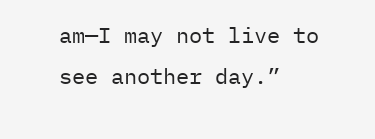am—I may not live to see another day.”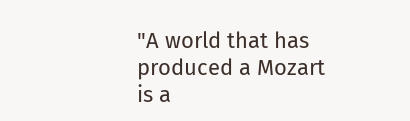"A world that has produced a Mozart is a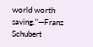world worth saving."—Franz Schubert